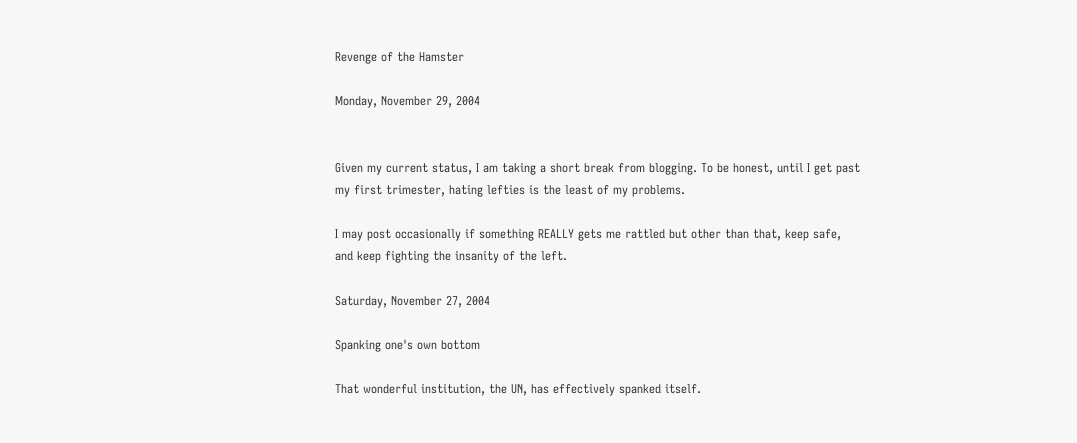Revenge of the Hamster

Monday, November 29, 2004


Given my current status, I am taking a short break from blogging. To be honest, until I get past my first trimester, hating lefties is the least of my problems.

I may post occasionally if something REALLY gets me rattled but other than that, keep safe, and keep fighting the insanity of the left.

Saturday, November 27, 2004

Spanking one's own bottom

That wonderful institution, the UN, has effectively spanked itself.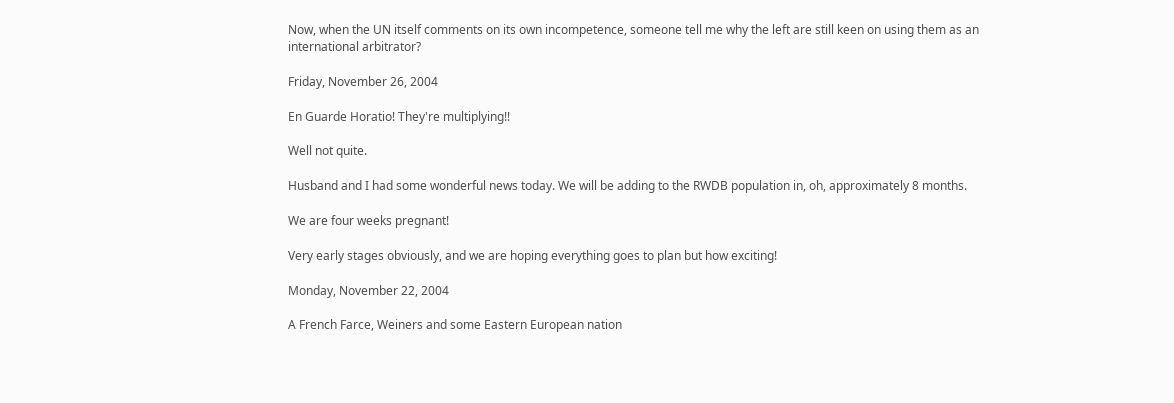Now, when the UN itself comments on its own incompetence, someone tell me why the left are still keen on using them as an international arbitrator?

Friday, November 26, 2004

En Guarde Horatio! They're multiplying!!

Well not quite.

Husband and I had some wonderful news today. We will be adding to the RWDB population in, oh, approximately 8 months.

We are four weeks pregnant!

Very early stages obviously, and we are hoping everything goes to plan but how exciting!

Monday, November 22, 2004

A French Farce, Weiners and some Eastern European nation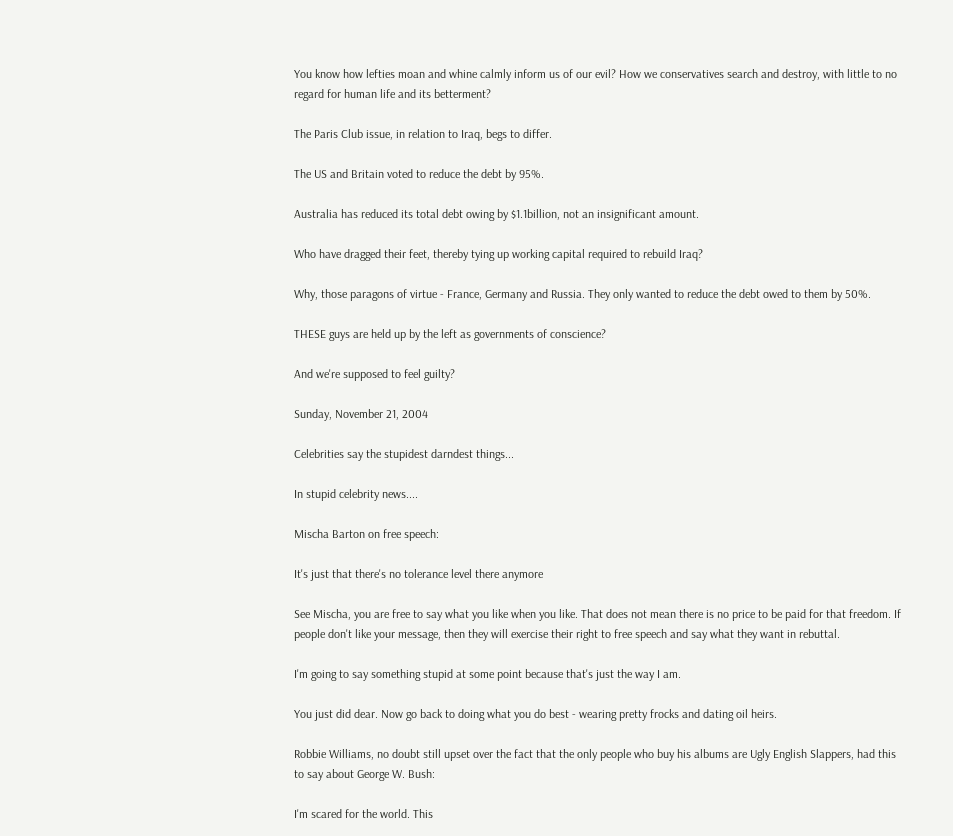You know how lefties moan and whine calmly inform us of our evil? How we conservatives search and destroy, with little to no regard for human life and its betterment?

The Paris Club issue, in relation to Iraq, begs to differ.

The US and Britain voted to reduce the debt by 95%.

Australia has reduced its total debt owing by $1.1billion, not an insignificant amount.

Who have dragged their feet, thereby tying up working capital required to rebuild Iraq?

Why, those paragons of virtue - France, Germany and Russia. They only wanted to reduce the debt owed to them by 50%.

THESE guys are held up by the left as governments of conscience?

And we're supposed to feel guilty?

Sunday, November 21, 2004

Celebrities say the stupidest darndest things...

In stupid celebrity news....

Mischa Barton on free speech:

It's just that there's no tolerance level there anymore

See Mischa, you are free to say what you like when you like. That does not mean there is no price to be paid for that freedom. If people don't like your message, then they will exercise their right to free speech and say what they want in rebuttal.

I'm going to say something stupid at some point because that's just the way I am.

You just did dear. Now go back to doing what you do best - wearing pretty frocks and dating oil heirs.

Robbie Williams, no doubt still upset over the fact that the only people who buy his albums are Ugly English Slappers, had this to say about George W. Bush:

I'm scared for the world. This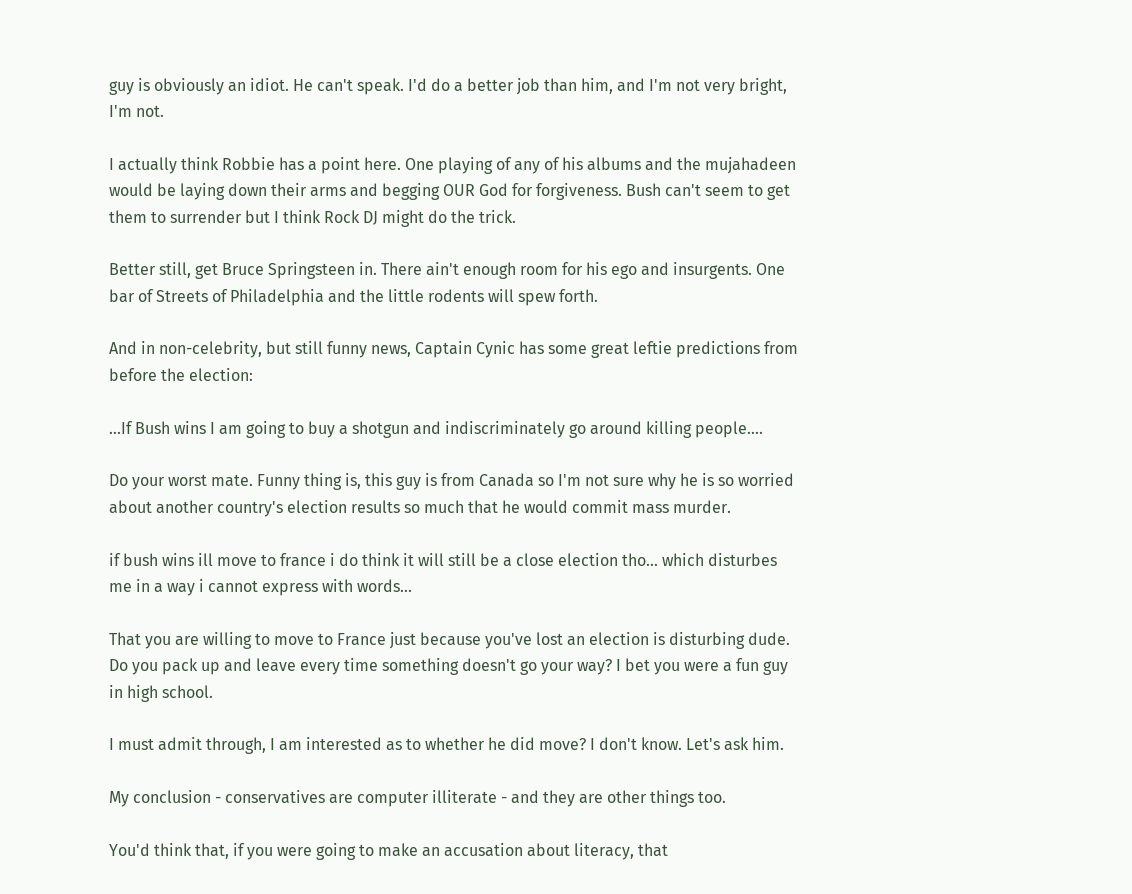guy is obviously an idiot. He can't speak. I'd do a better job than him, and I'm not very bright, I'm not.

I actually think Robbie has a point here. One playing of any of his albums and the mujahadeen would be laying down their arms and begging OUR God for forgiveness. Bush can't seem to get them to surrender but I think Rock DJ might do the trick.

Better still, get Bruce Springsteen in. There ain't enough room for his ego and insurgents. One bar of Streets of Philadelphia and the little rodents will spew forth.

And in non-celebrity, but still funny news, Captain Cynic has some great leftie predictions from before the election:

...If Bush wins I am going to buy a shotgun and indiscriminately go around killing people....

Do your worst mate. Funny thing is, this guy is from Canada so I'm not sure why he is so worried about another country's election results so much that he would commit mass murder.

if bush wins ill move to france i do think it will still be a close election tho... which disturbes me in a way i cannot express with words...

That you are willing to move to France just because you've lost an election is disturbing dude. Do you pack up and leave every time something doesn't go your way? I bet you were a fun guy in high school.

I must admit through, I am interested as to whether he did move? I don't know. Let's ask him.

My conclusion - conservatives are computer illiterate - and they are other things too.

You'd think that, if you were going to make an accusation about literacy, that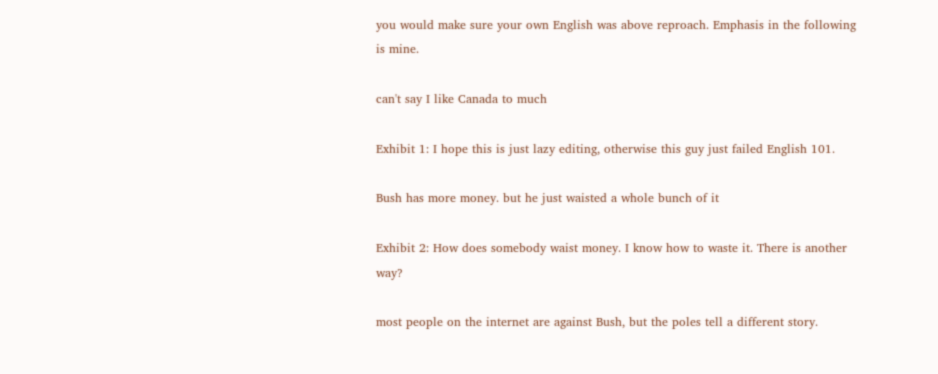you would make sure your own English was above reproach. Emphasis in the following is mine.

can't say I like Canada to much

Exhibit 1: I hope this is just lazy editing, otherwise this guy just failed English 101.

Bush has more money. but he just waisted a whole bunch of it

Exhibit 2: How does somebody waist money. I know how to waste it. There is another way?

most people on the internet are against Bush, but the poles tell a different story.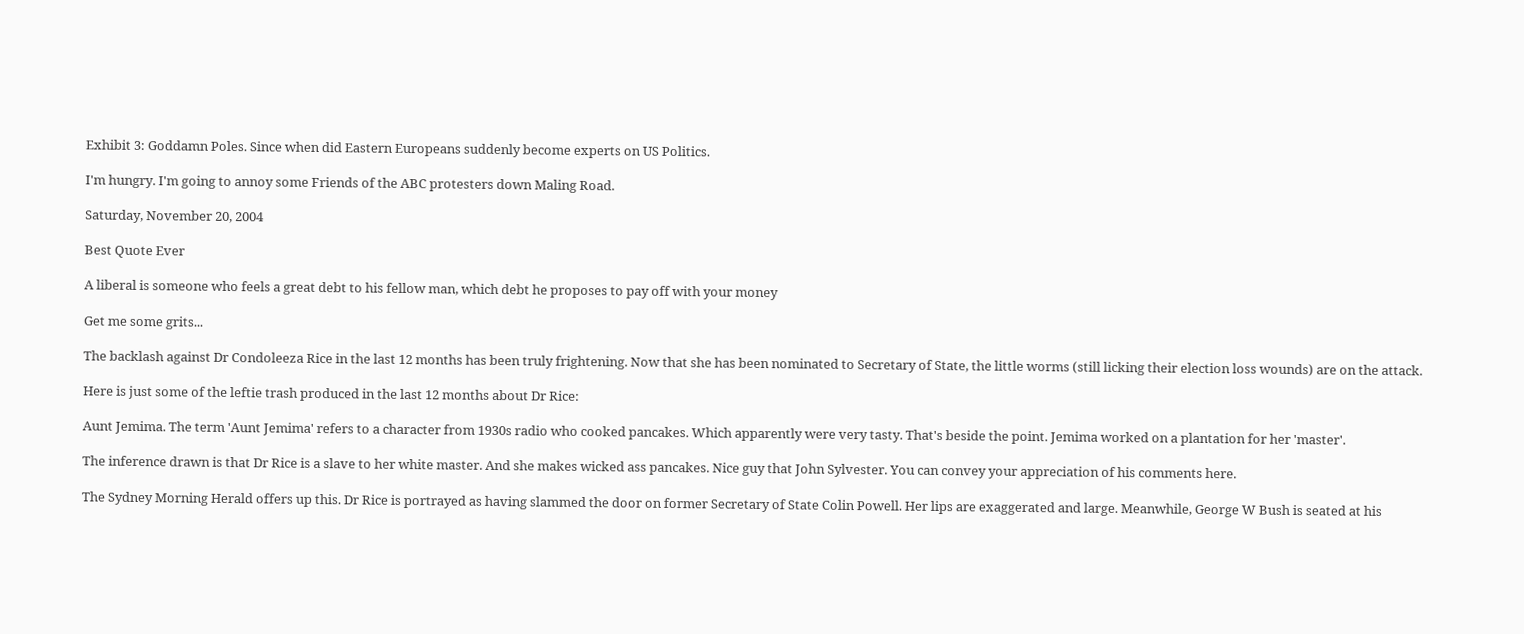Exhibit 3: Goddamn Poles. Since when did Eastern Europeans suddenly become experts on US Politics.

I'm hungry. I'm going to annoy some Friends of the ABC protesters down Maling Road.

Saturday, November 20, 2004

Best Quote Ever

A liberal is someone who feels a great debt to his fellow man, which debt he proposes to pay off with your money

Get me some grits...

The backlash against Dr Condoleeza Rice in the last 12 months has been truly frightening. Now that she has been nominated to Secretary of State, the little worms (still licking their election loss wounds) are on the attack.

Here is just some of the leftie trash produced in the last 12 months about Dr Rice:

Aunt Jemima. The term 'Aunt Jemima' refers to a character from 1930s radio who cooked pancakes. Which apparently were very tasty. That's beside the point. Jemima worked on a plantation for her 'master'.

The inference drawn is that Dr Rice is a slave to her white master. And she makes wicked ass pancakes. Nice guy that John Sylvester. You can convey your appreciation of his comments here.

The Sydney Morning Herald offers up this. Dr Rice is portrayed as having slammed the door on former Secretary of State Colin Powell. Her lips are exaggerated and large. Meanwhile, George W Bush is seated at his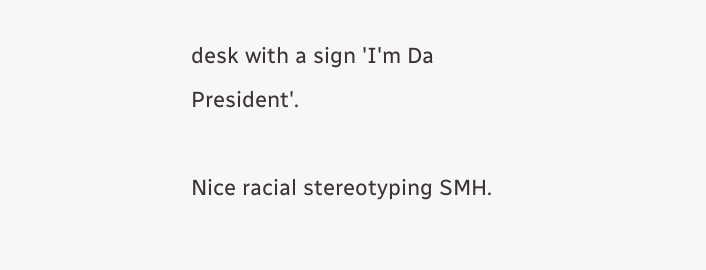desk with a sign 'I'm Da President'.

Nice racial stereotyping SMH.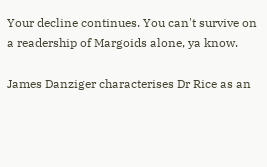Your decline continues. You can't survive on a readership of Margoids alone, ya know.

James Danziger characterises Dr Rice as an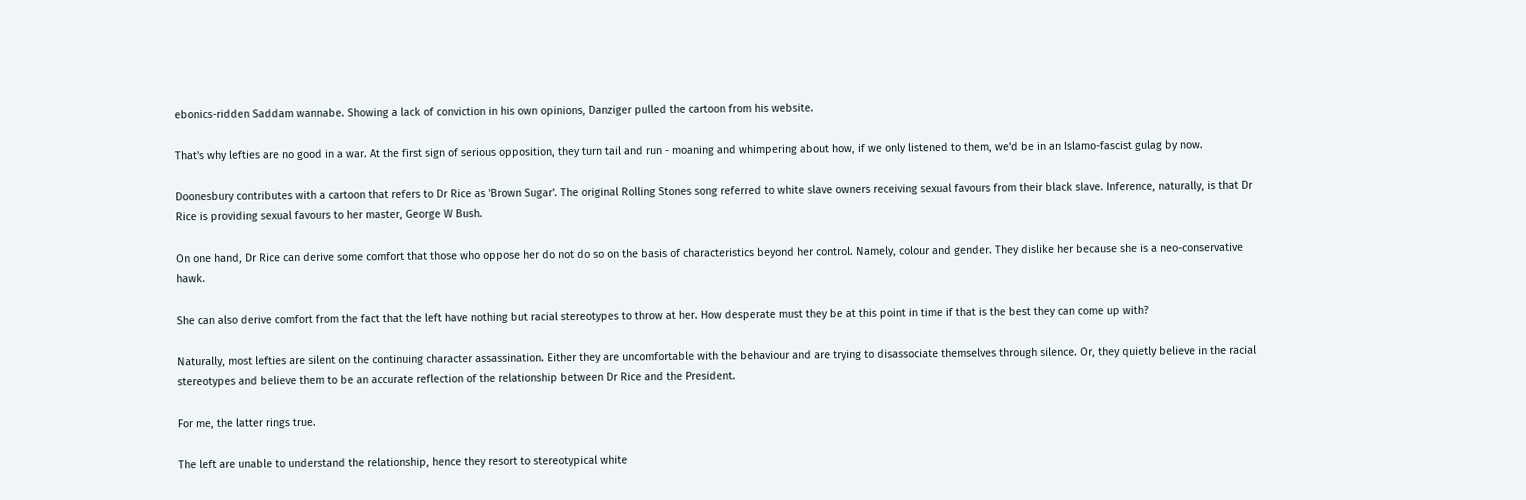ebonics-ridden Saddam wannabe. Showing a lack of conviction in his own opinions, Danziger pulled the cartoon from his website.

That's why lefties are no good in a war. At the first sign of serious opposition, they turn tail and run - moaning and whimpering about how, if we only listened to them, we'd be in an Islamo-fascist gulag by now.

Doonesbury contributes with a cartoon that refers to Dr Rice as 'Brown Sugar'. The original Rolling Stones song referred to white slave owners receiving sexual favours from their black slave. Inference, naturally, is that Dr Rice is providing sexual favours to her master, George W Bush.

On one hand, Dr Rice can derive some comfort that those who oppose her do not do so on the basis of characteristics beyond her control. Namely, colour and gender. They dislike her because she is a neo-conservative hawk.

She can also derive comfort from the fact that the left have nothing but racial stereotypes to throw at her. How desperate must they be at this point in time if that is the best they can come up with?

Naturally, most lefties are silent on the continuing character assassination. Either they are uncomfortable with the behaviour and are trying to disassociate themselves through silence. Or, they quietly believe in the racial stereotypes and believe them to be an accurate reflection of the relationship between Dr Rice and the President.

For me, the latter rings true.

The left are unable to understand the relationship, hence they resort to stereotypical white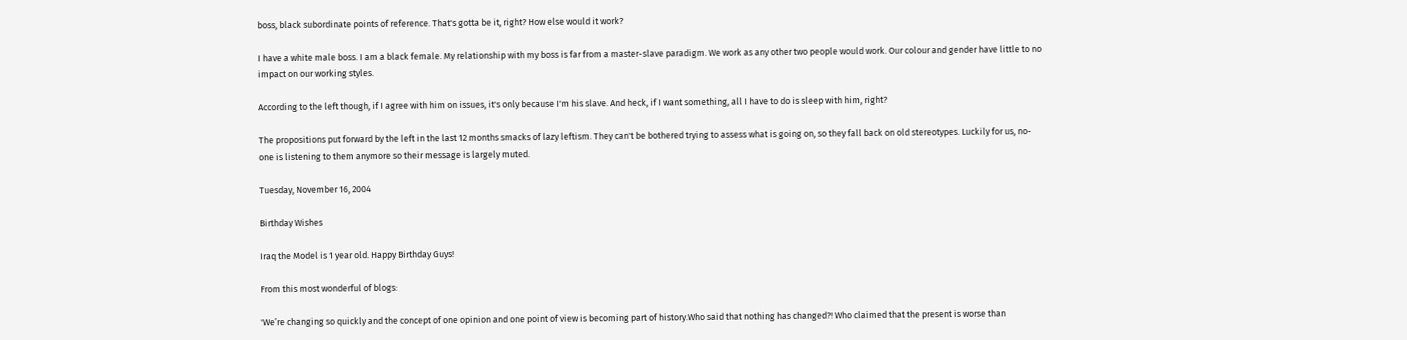boss, black subordinate points of reference. That's gotta be it, right? How else would it work?

I have a white male boss. I am a black female. My relationship with my boss is far from a master-slave paradigm. We work as any other two people would work. Our colour and gender have little to no impact on our working styles.

According to the left though, if I agree with him on issues, it's only because I'm his slave. And heck, if I want something, all I have to do is sleep with him, right?

The propositions put forward by the left in the last 12 months smacks of lazy leftism. They can't be bothered trying to assess what is going on, so they fall back on old stereotypes. Luckily for us, no-one is listening to them anymore so their message is largely muted.

Tuesday, November 16, 2004

Birthday Wishes

Iraq the Model is 1 year old. Happy Birthday Guys!

From this most wonderful of blogs:

'We’re changing so quickly and the concept of one opinion and one point of view is becoming part of history.Who said that nothing has changed?! Who claimed that the present is worse than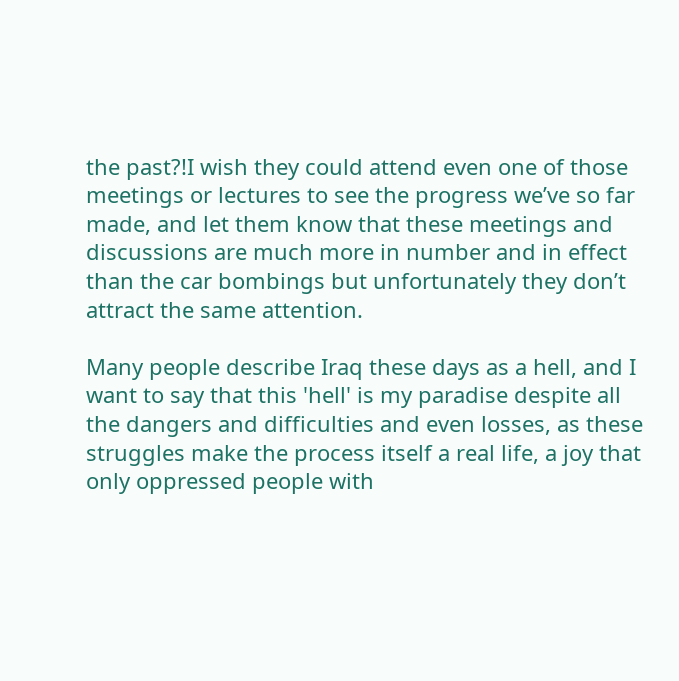the past?!I wish they could attend even one of those meetings or lectures to see the progress we’ve so far made, and let them know that these meetings and discussions are much more in number and in effect than the car bombings but unfortunately they don’t attract the same attention.

Many people describe Iraq these days as a hell, and I want to say that this 'hell' is my paradise despite all the dangers and difficulties and even losses, as these struggles make the process itself a real life, a joy that only oppressed people with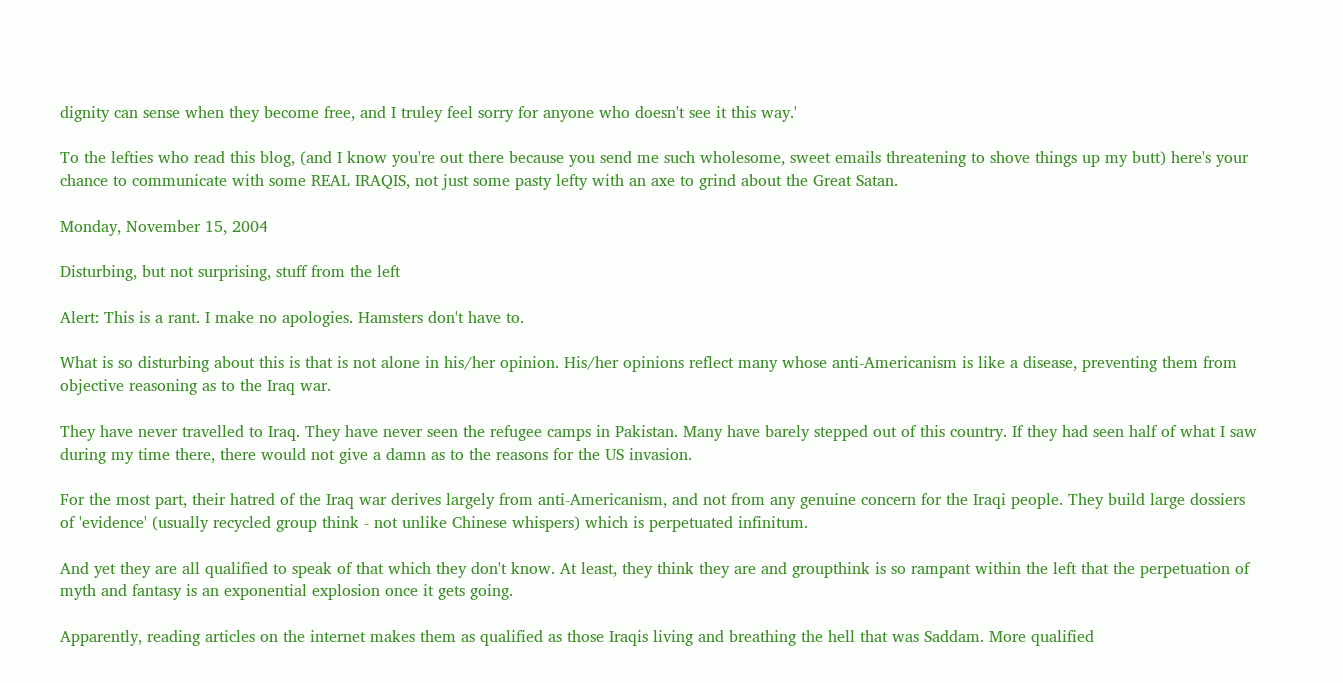dignity can sense when they become free, and I truley feel sorry for anyone who doesn't see it this way.'

To the lefties who read this blog, (and I know you're out there because you send me such wholesome, sweet emails threatening to shove things up my butt) here's your chance to communicate with some REAL IRAQIS, not just some pasty lefty with an axe to grind about the Great Satan.

Monday, November 15, 2004

Disturbing, but not surprising, stuff from the left

Alert: This is a rant. I make no apologies. Hamsters don't have to.

What is so disturbing about this is that is not alone in his/her opinion. His/her opinions reflect many whose anti-Americanism is like a disease, preventing them from objective reasoning as to the Iraq war.

They have never travelled to Iraq. They have never seen the refugee camps in Pakistan. Many have barely stepped out of this country. If they had seen half of what I saw during my time there, there would not give a damn as to the reasons for the US invasion.

For the most part, their hatred of the Iraq war derives largely from anti-Americanism, and not from any genuine concern for the Iraqi people. They build large dossiers of 'evidence' (usually recycled group think - not unlike Chinese whispers) which is perpetuated infinitum.

And yet they are all qualified to speak of that which they don't know. At least, they think they are and groupthink is so rampant within the left that the perpetuation of myth and fantasy is an exponential explosion once it gets going.

Apparently, reading articles on the internet makes them as qualified as those Iraqis living and breathing the hell that was Saddam. More qualified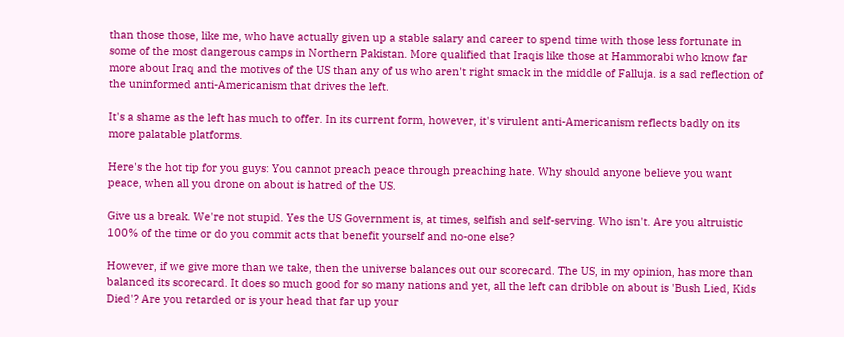than those those, like me, who have actually given up a stable salary and career to spend time with those less fortunate in some of the most dangerous camps in Northern Pakistan. More qualified that Iraqis like those at Hammorabi who know far more about Iraq and the motives of the US than any of us who aren't right smack in the middle of Falluja. is a sad reflection of the uninformed anti-Americanism that drives the left.

It's a shame as the left has much to offer. In its current form, however, it's virulent anti-Americanism reflects badly on its more palatable platforms.

Here's the hot tip for you guys: You cannot preach peace through preaching hate. Why should anyone believe you want peace, when all you drone on about is hatred of the US.

Give us a break. We're not stupid. Yes the US Government is, at times, selfish and self-serving. Who isn't. Are you altruistic 100% of the time or do you commit acts that benefit yourself and no-one else?

However, if we give more than we take, then the universe balances out our scorecard. The US, in my opinion, has more than balanced its scorecard. It does so much good for so many nations and yet, all the left can dribble on about is 'Bush Lied, Kids Died'? Are you retarded or is your head that far up your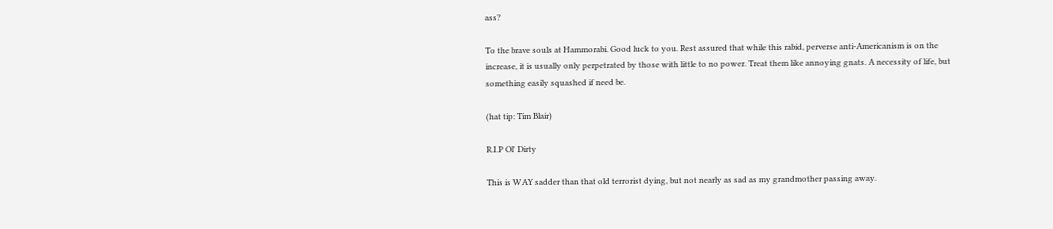ass?

To the brave souls at Hammorabi. Good luck to you. Rest assured that while this rabid, perverse anti-Americanism is on the increase, it is usually only perpetrated by those with little to no power. Treat them like annoying gnats. A necessity of life, but something easily squashed if need be.

(hat tip: Tim Blair)

R.I.P Ol' Dirty

This is WAY sadder than that old terrorist dying, but not nearly as sad as my grandmother passing away.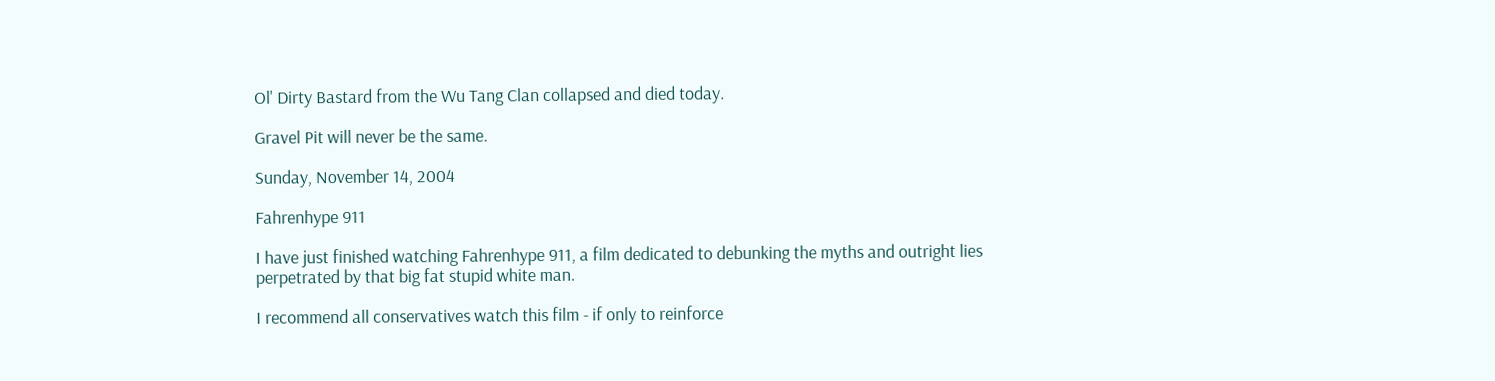Ol' Dirty Bastard from the Wu Tang Clan collapsed and died today.

Gravel Pit will never be the same.

Sunday, November 14, 2004

Fahrenhype 911

I have just finished watching Fahrenhype 911, a film dedicated to debunking the myths and outright lies perpetrated by that big fat stupid white man.

I recommend all conservatives watch this film - if only to reinforce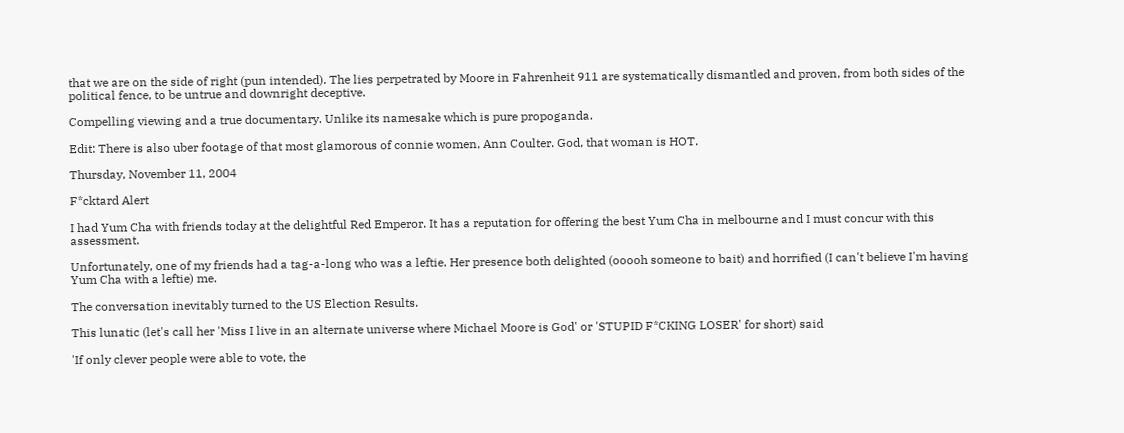that we are on the side of right (pun intended). The lies perpetrated by Moore in Fahrenheit 911 are systematically dismantled and proven, from both sides of the political fence, to be untrue and downright deceptive.

Compelling viewing and a true documentary. Unlike its namesake which is pure propoganda.

Edit: There is also uber footage of that most glamorous of connie women, Ann Coulter. God, that woman is HOT.

Thursday, November 11, 2004

F*cktard Alert

I had Yum Cha with friends today at the delightful Red Emperor. It has a reputation for offering the best Yum Cha in melbourne and I must concur with this assessment.

Unfortunately, one of my friends had a tag-a-long who was a leftie. Her presence both delighted (ooooh someone to bait) and horrified (I can't believe I'm having Yum Cha with a leftie) me.

The conversation inevitably turned to the US Election Results.

This lunatic (let's call her 'Miss I live in an alternate universe where Michael Moore is God' or 'STUPID F*CKING LOSER' for short) said

'If only clever people were able to vote, the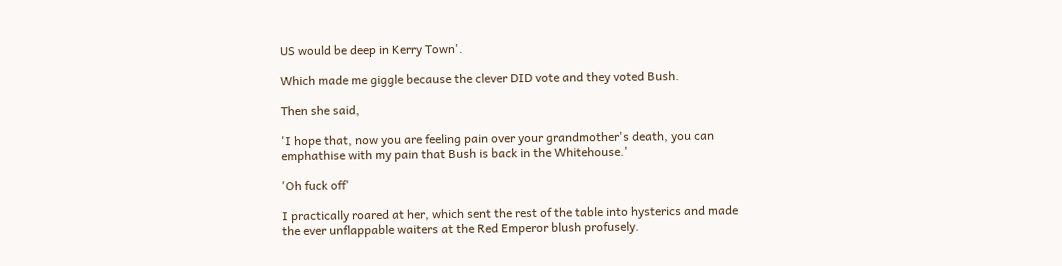US would be deep in Kerry Town'.

Which made me giggle because the clever DID vote and they voted Bush.

Then she said,

'I hope that, now you are feeling pain over your grandmother's death, you can emphathise with my pain that Bush is back in the Whitehouse.'

'Oh fuck off'

I practically roared at her, which sent the rest of the table into hysterics and made the ever unflappable waiters at the Red Emperor blush profusely.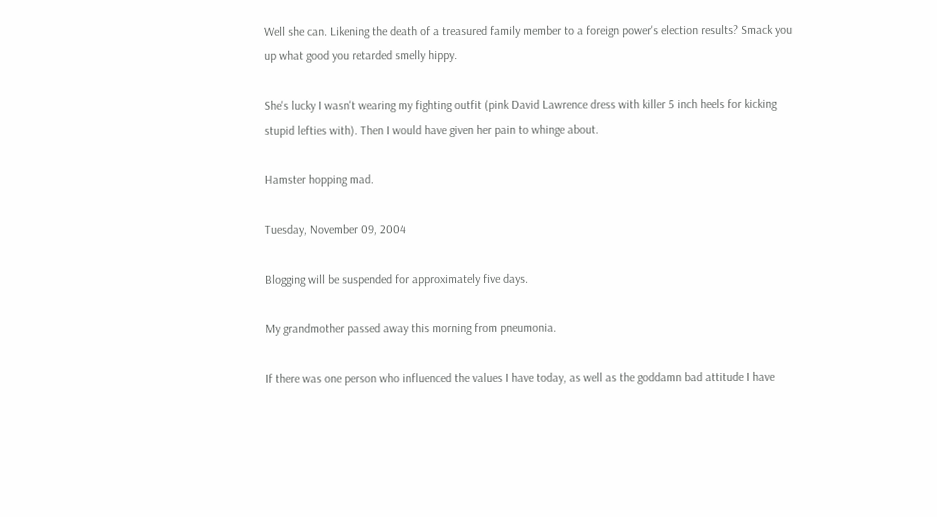Well she can. Likening the death of a treasured family member to a foreign power's election results? Smack you up what good you retarded smelly hippy.

She's lucky I wasn't wearing my fighting outfit (pink David Lawrence dress with killer 5 inch heels for kicking stupid lefties with). Then I would have given her pain to whinge about.

Hamster hopping mad.

Tuesday, November 09, 2004

Blogging will be suspended for approximately five days.

My grandmother passed away this morning from pneumonia.

If there was one person who influenced the values I have today, as well as the goddamn bad attitude I have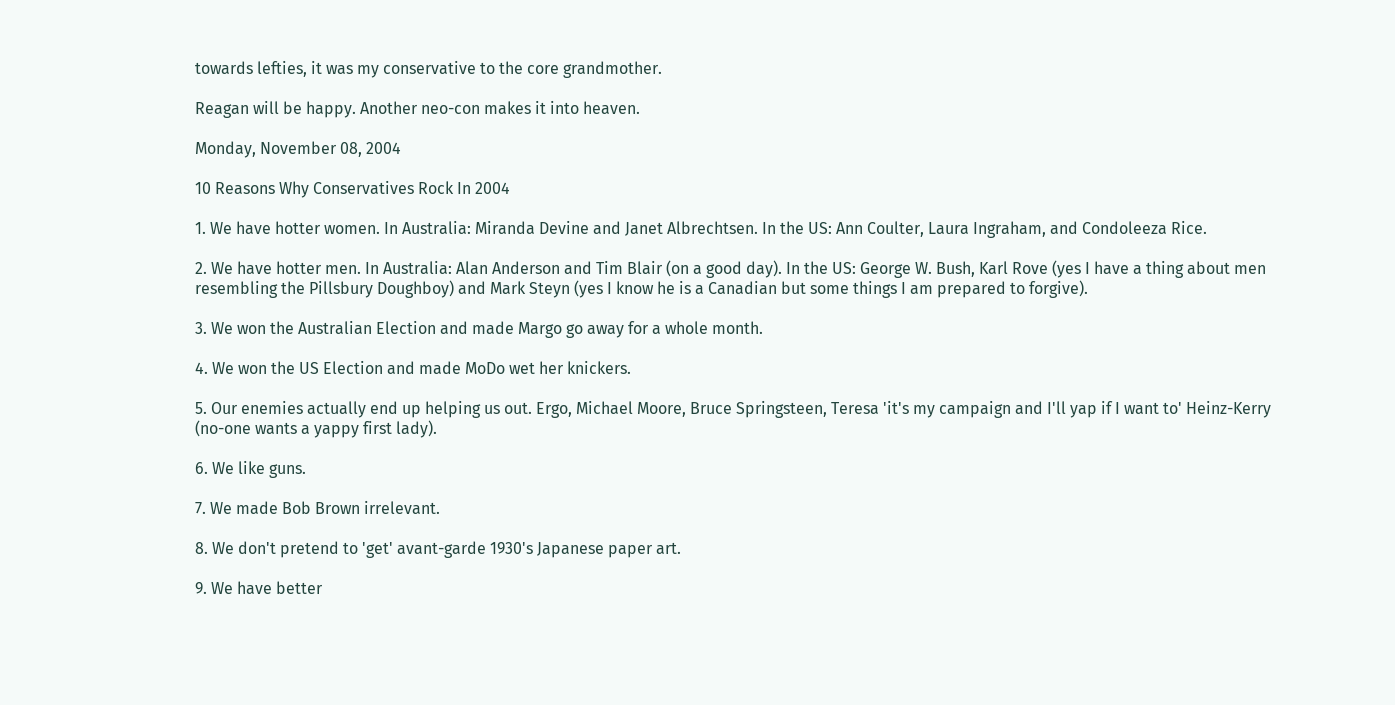towards lefties, it was my conservative to the core grandmother.

Reagan will be happy. Another neo-con makes it into heaven.

Monday, November 08, 2004

10 Reasons Why Conservatives Rock In 2004

1. We have hotter women. In Australia: Miranda Devine and Janet Albrechtsen. In the US: Ann Coulter, Laura Ingraham, and Condoleeza Rice.

2. We have hotter men. In Australia: Alan Anderson and Tim Blair (on a good day). In the US: George W. Bush, Karl Rove (yes I have a thing about men resembling the Pillsbury Doughboy) and Mark Steyn (yes I know he is a Canadian but some things I am prepared to forgive).

3. We won the Australian Election and made Margo go away for a whole month.

4. We won the US Election and made MoDo wet her knickers.

5. Our enemies actually end up helping us out. Ergo, Michael Moore, Bruce Springsteen, Teresa 'it's my campaign and I'll yap if I want to' Heinz-Kerry (no-one wants a yappy first lady).

6. We like guns.

7. We made Bob Brown irrelevant.

8. We don't pretend to 'get' avant-garde 1930's Japanese paper art.

9. We have better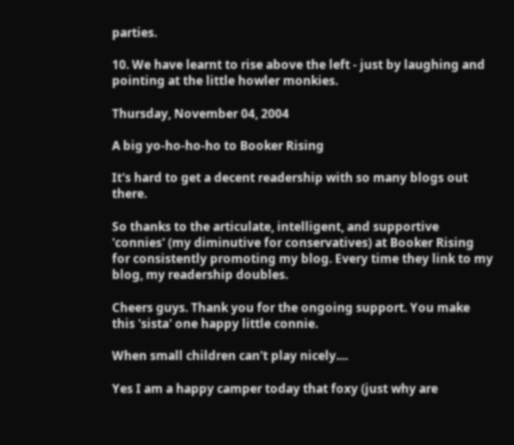parties.

10. We have learnt to rise above the left - just by laughing and pointing at the little howler monkies.

Thursday, November 04, 2004

A big yo-ho-ho-ho to Booker Rising

It's hard to get a decent readership with so many blogs out there.

So thanks to the articulate, intelligent, and supportive 'connies' (my diminutive for conservatives) at Booker Rising for consistently promoting my blog. Every time they link to my blog, my readership doubles.

Cheers guys. Thank you for the ongoing support. You make this 'sista' one happy little connie.

When small children can't play nicely....

Yes I am a happy camper today that foxy (just why are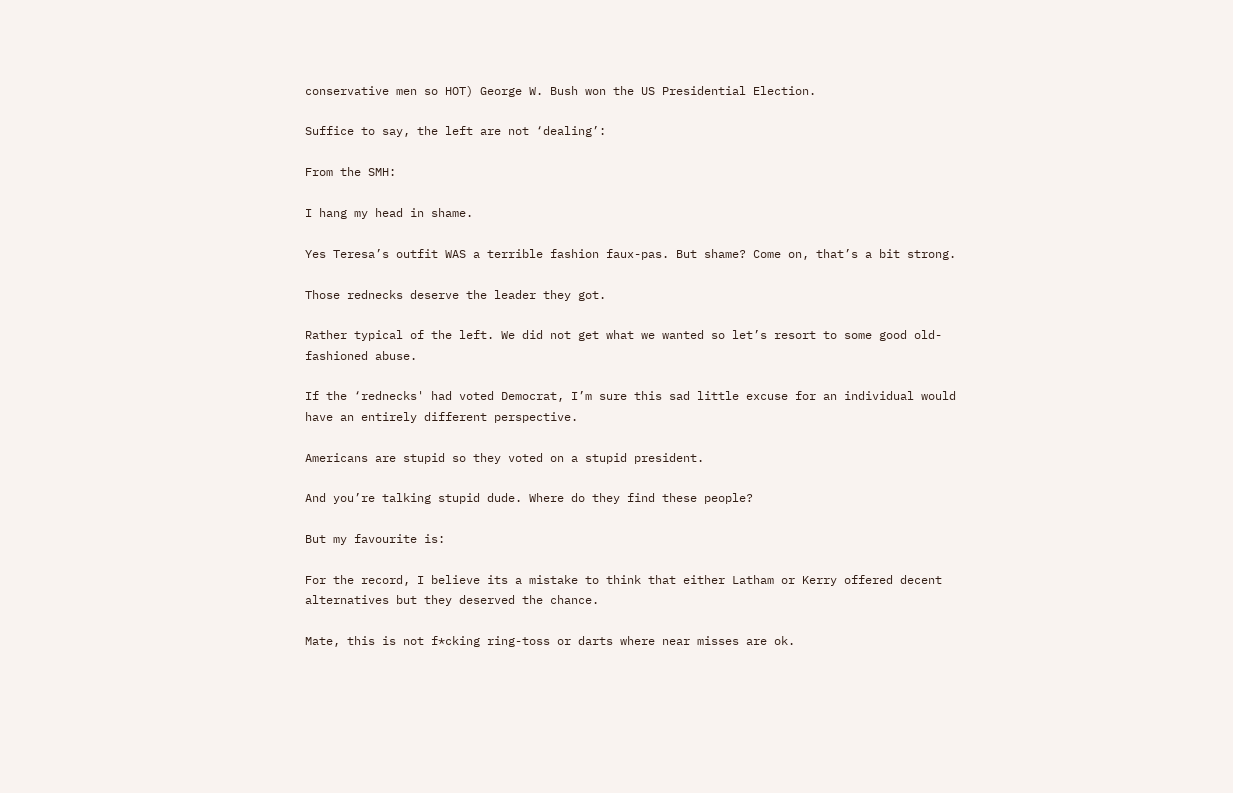conservative men so HOT) George W. Bush won the US Presidential Election.

Suffice to say, the left are not ‘dealing’:

From the SMH:

I hang my head in shame.

Yes Teresa’s outfit WAS a terrible fashion faux-pas. But shame? Come on, that’s a bit strong.

Those rednecks deserve the leader they got.

Rather typical of the left. We did not get what we wanted so let’s resort to some good old-fashioned abuse.

If the ‘rednecks' had voted Democrat, I’m sure this sad little excuse for an individual would have an entirely different perspective.

Americans are stupid so they voted on a stupid president.

And you’re talking stupid dude. Where do they find these people?

But my favourite is:

For the record, I believe its a mistake to think that either Latham or Kerry offered decent alternatives but they deserved the chance.

Mate, this is not f*cking ring-toss or darts where near misses are ok.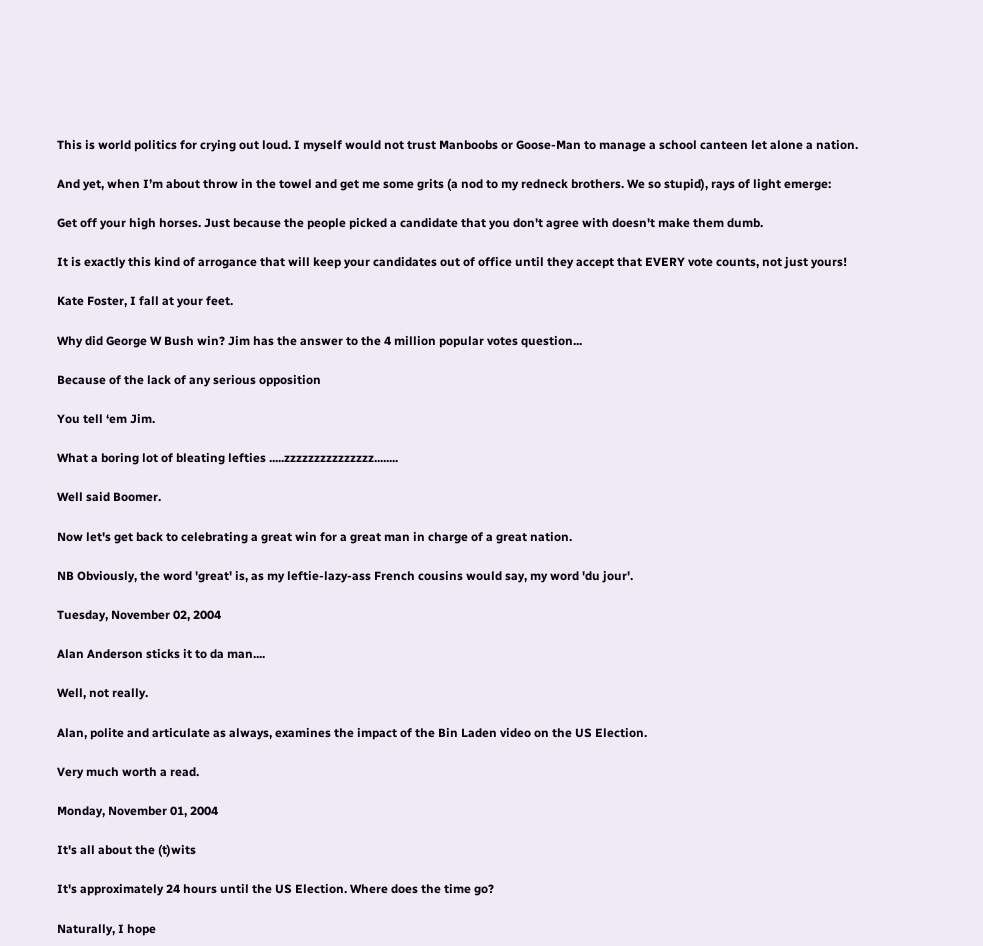This is world politics for crying out loud. I myself would not trust Manboobs or Goose-Man to manage a school canteen let alone a nation.

And yet, when I’m about throw in the towel and get me some grits (a nod to my redneck brothers. We so stupid), rays of light emerge:

Get off your high horses. Just because the people picked a candidate that you don't agree with doesn't make them dumb.

It is exactly this kind of arrogance that will keep your candidates out of office until they accept that EVERY vote counts, not just yours!

Kate Foster, I fall at your feet.

Why did George W Bush win? Jim has the answer to the 4 million popular votes question...

Because of the lack of any serious opposition

You tell ‘em Jim.

What a boring lot of bleating lefties .....zzzzzzzzzzzzzzz........

Well said Boomer.

Now let's get back to celebrating a great win for a great man in charge of a great nation.

NB Obviously, the word 'great' is, as my leftie-lazy-ass French cousins would say, my word 'du jour'.

Tuesday, November 02, 2004

Alan Anderson sticks it to da man....

Well, not really.

Alan, polite and articulate as always, examines the impact of the Bin Laden video on the US Election.

Very much worth a read.

Monday, November 01, 2004

It's all about the (t)wits

It's approximately 24 hours until the US Election. Where does the time go?

Naturally, I hope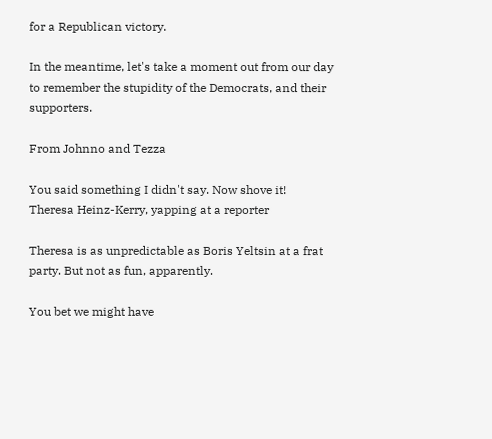for a Republican victory.

In the meantime, let's take a moment out from our day to remember the stupidity of the Democrats, and their supporters.

From Johnno and Tezza

You said something I didn't say. Now shove it!
Theresa Heinz-Kerry, yapping at a reporter

Theresa is as unpredictable as Boris Yeltsin at a frat party. But not as fun, apparently.

You bet we might have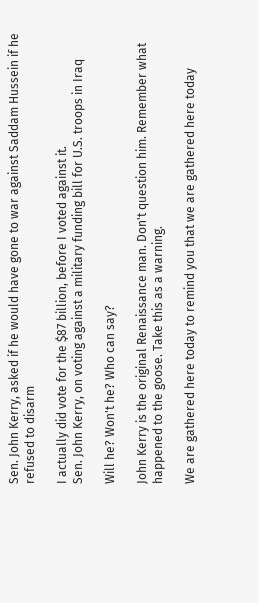Sen. John Kerry, asked if he would have gone to war against Saddam Hussein if he refused to disarm

I actually did vote for the $87 billion, before I voted against it.
Sen. John Kerry, on voting against a military funding bill for U.S. troops in Iraq

Will he? Won't he? Who can say?

John Kerry is the original Renaissance man. Don't question him. Remember what happened to the goose. Take this as a warning.

We are gathered here today to remind you that we are gathered here today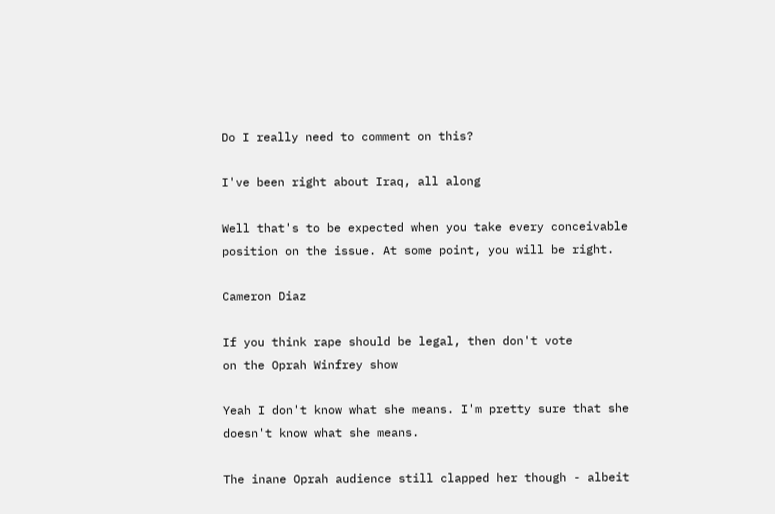Do I really need to comment on this?

I've been right about Iraq, all along

Well that's to be expected when you take every conceivable position on the issue. At some point, you will be right.

Cameron Diaz

If you think rape should be legal, then don't vote
on the Oprah Winfrey show

Yeah I don't know what she means. I'm pretty sure that she doesn't know what she means.

The inane Oprah audience still clapped her though - albeit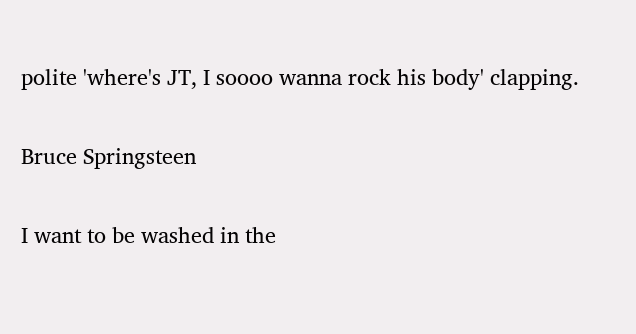polite 'where's JT, I soooo wanna rock his body' clapping.

Bruce Springsteen

I want to be washed in the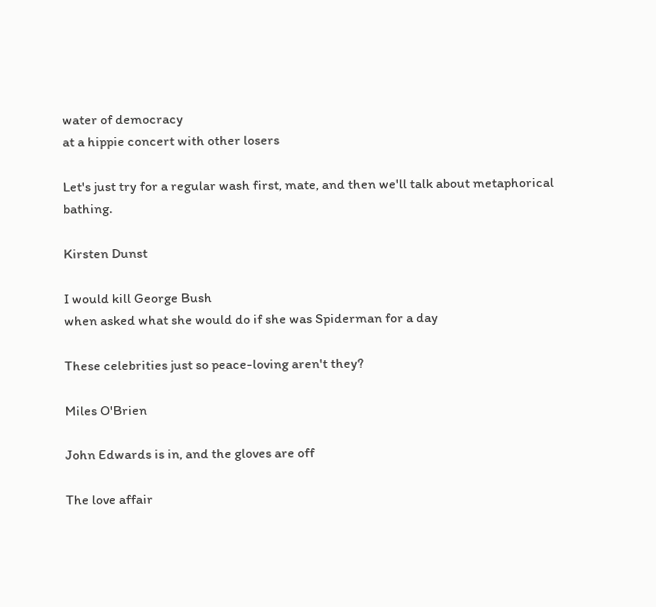water of democracy
at a hippie concert with other losers

Let's just try for a regular wash first, mate, and then we'll talk about metaphorical bathing.

Kirsten Dunst

I would kill George Bush
when asked what she would do if she was Spiderman for a day

These celebrities just so peace-loving aren't they?

Miles O'Brien

John Edwards is in, and the gloves are off

The love affair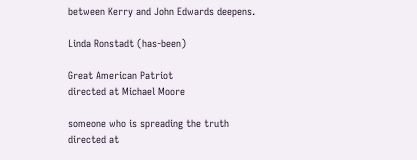between Kerry and John Edwards deepens.

Linda Ronstadt (has-been)

Great American Patriot
directed at Michael Moore

someone who is spreading the truth
directed at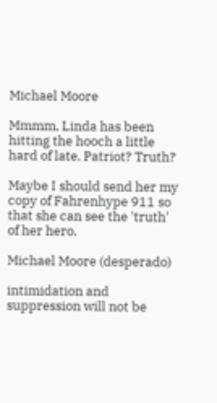Michael Moore

Mmmm, Linda has been hitting the hooch a little hard of late. Patriot? Truth?

Maybe I should send her my copy of Fahrenhype 911 so that she can see the 'truth' of her hero.

Michael Moore (desperado)

intimidation and suppression will not be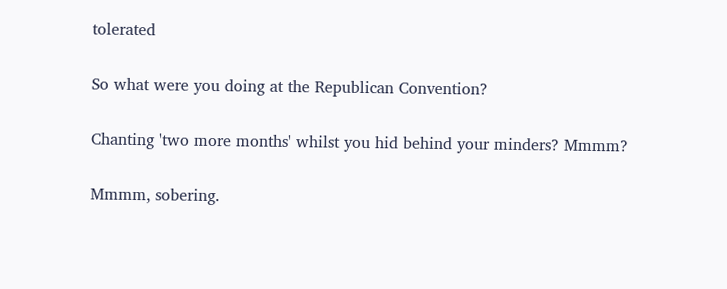tolerated

So what were you doing at the Republican Convention?

Chanting 'two more months' whilst you hid behind your minders? Mmmm?

Mmmm, sobering.